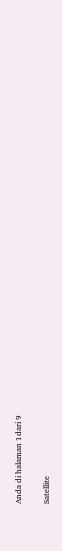Anda di halaman 1dari 9

Satellite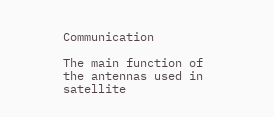Communication

The main function of the antennas used in satellite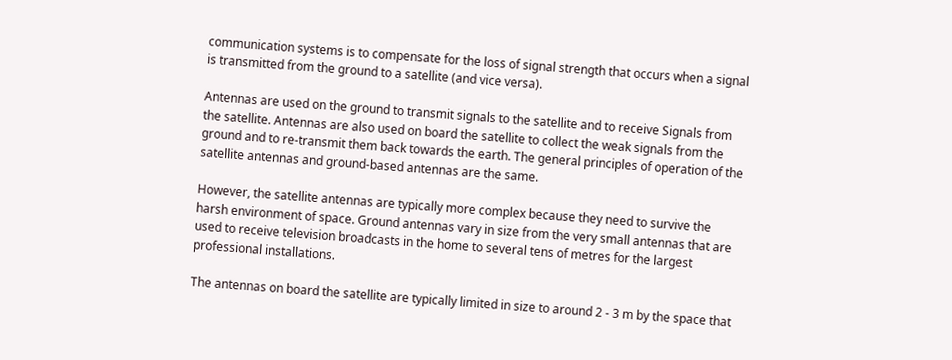communication systems is to compensate for the loss of signal strength that occurs when a signal is transmitted from the ground to a satellite (and vice versa).

Antennas are used on the ground to transmit signals to the satellite and to receive Signals from the satellite. Antennas are also used on board the satellite to collect the weak signals from the ground and to re-transmit them back towards the earth. The general principles of operation of the satellite antennas and ground-based antennas are the same.

However, the satellite antennas are typically more complex because they need to survive the harsh environment of space. Ground antennas vary in size from the very small antennas that are used to receive television broadcasts in the home to several tens of metres for the largest professional installations.

The antennas on board the satellite are typically limited in size to around 2 - 3 m by the space that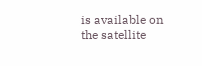is available on the satellite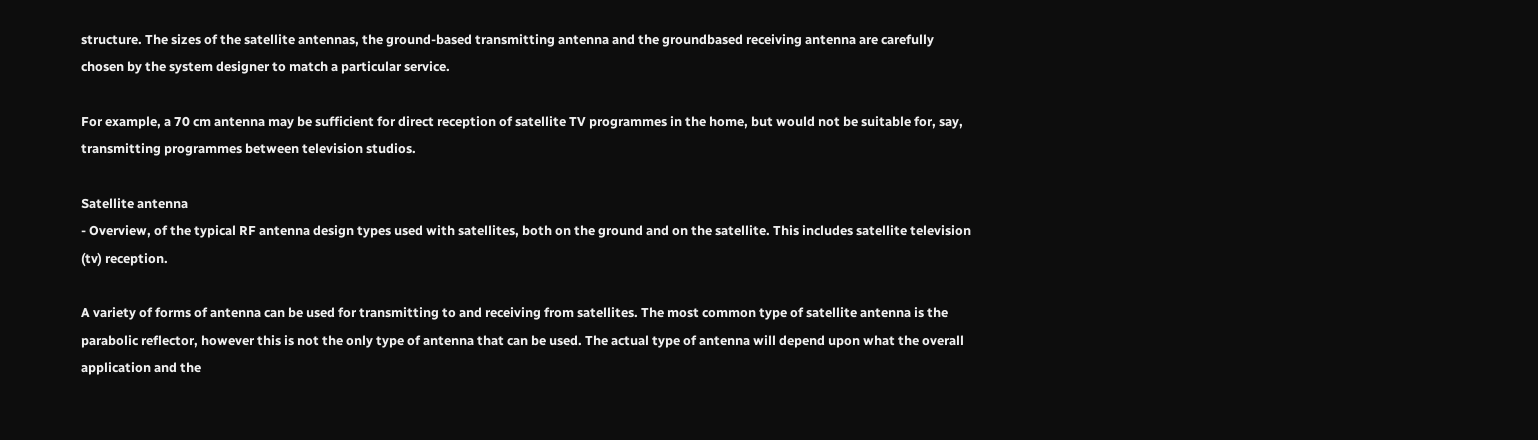structure. The sizes of the satellite antennas, the ground-based transmitting antenna and the groundbased receiving antenna are carefully chosen by the system designer to match a particular service.

For example, a 70 cm antenna may be sufficient for direct reception of satellite TV programmes in the home, but would not be suitable for, say, transmitting programmes between television studios.

Satellite antenna
- Overview, of the typical RF antenna design types used with satellites, both on the ground and on the satellite. This includes satellite television (tv) reception.

A variety of forms of antenna can be used for transmitting to and receiving from satellites. The most common type of satellite antenna is the parabolic reflector, however this is not the only type of antenna that can be used. The actual type of antenna will depend upon what the overall application and the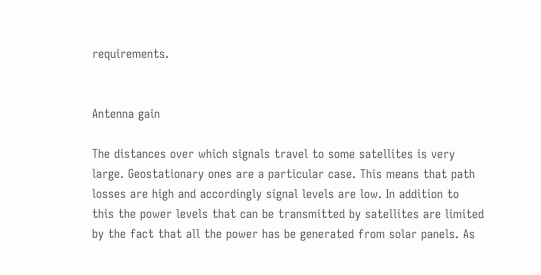requirements.


Antenna gain

The distances over which signals travel to some satellites is very large. Geostationary ones are a particular case. This means that path losses are high and accordingly signal levels are low. In addition to this the power levels that can be transmitted by satellites are limited by the fact that all the power has be generated from solar panels. As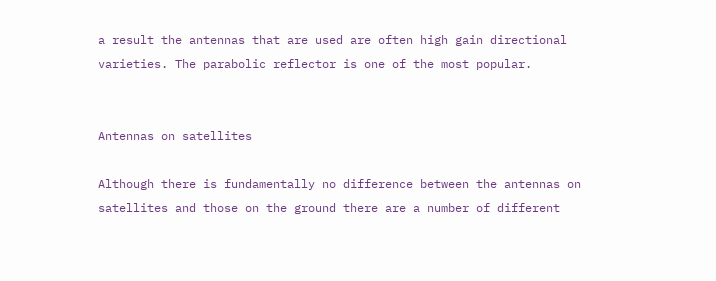a result the antennas that are used are often high gain directional varieties. The parabolic reflector is one of the most popular.


Antennas on satellites

Although there is fundamentally no difference between the antennas on satellites and those on the ground there are a number of different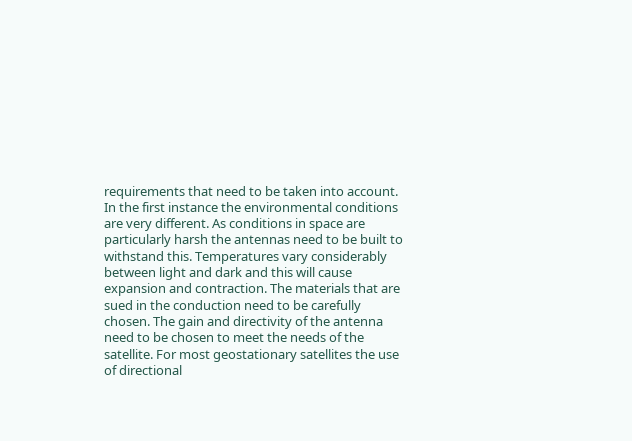requirements that need to be taken into account. In the first instance the environmental conditions are very different. As conditions in space are particularly harsh the antennas need to be built to withstand this. Temperatures vary considerably between light and dark and this will cause expansion and contraction. The materials that are sued in the conduction need to be carefully chosen. The gain and directivity of the antenna need to be chosen to meet the needs of the satellite. For most geostationary satellites the use of directional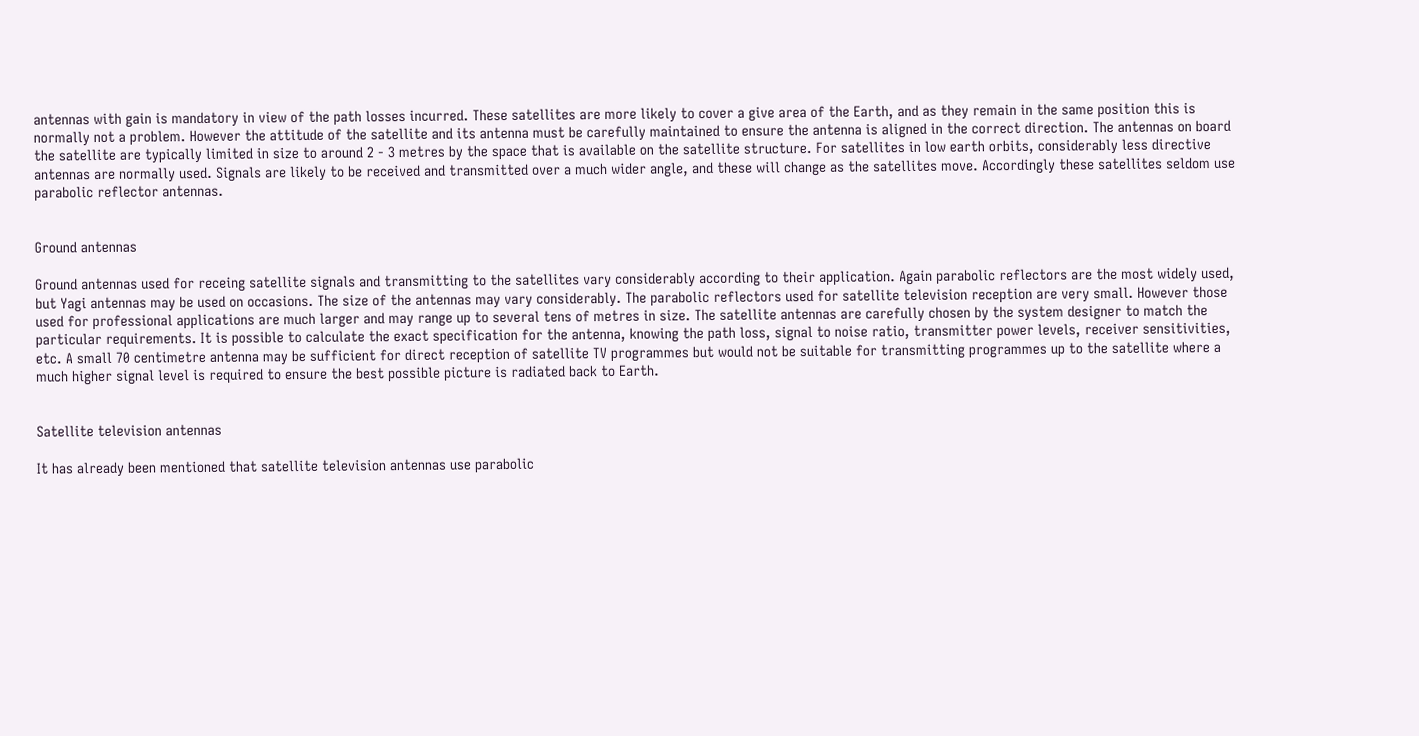antennas with gain is mandatory in view of the path losses incurred. These satellites are more likely to cover a give area of the Earth, and as they remain in the same position this is normally not a problem. However the attitude of the satellite and its antenna must be carefully maintained to ensure the antenna is aligned in the correct direction. The antennas on board the satellite are typically limited in size to around 2 - 3 metres by the space that is available on the satellite structure. For satellites in low earth orbits, considerably less directive antennas are normally used. Signals are likely to be received and transmitted over a much wider angle, and these will change as the satellites move. Accordingly these satellites seldom use parabolic reflector antennas.


Ground antennas

Ground antennas used for receing satellite signals and transmitting to the satellites vary considerably according to their application. Again parabolic reflectors are the most widely used, but Yagi antennas may be used on occasions. The size of the antennas may vary considerably. The parabolic reflectors used for satellite television reception are very small. However those used for professional applications are much larger and may range up to several tens of metres in size. The satellite antennas are carefully chosen by the system designer to match the particular requirements. It is possible to calculate the exact specification for the antenna, knowing the path loss, signal to noise ratio, transmitter power levels, receiver sensitivities, etc. A small 70 centimetre antenna may be sufficient for direct reception of satellite TV programmes but would not be suitable for transmitting programmes up to the satellite where a much higher signal level is required to ensure the best possible picture is radiated back to Earth.


Satellite television antennas

It has already been mentioned that satellite television antennas use parabolic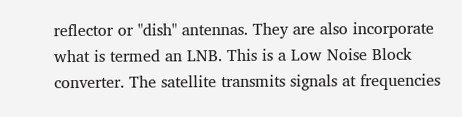reflector or "dish" antennas. They are also incorporate what is termed an LNB. This is a Low Noise Block converter. The satellite transmits signals at frequencies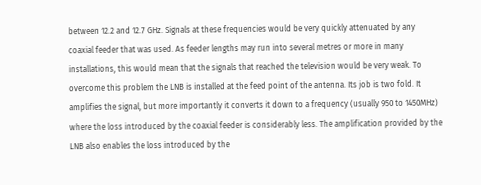between 12.2 and 12.7 GHz. Signals at these frequencies would be very quickly attenuated by any coaxial feeder that was used. As feeder lengths may run into several metres or more in many installations, this would mean that the signals that reached the television would be very weak. To overcome this problem the LNB is installed at the feed point of the antenna. Its job is two fold. It amplifies the signal, but more importantly it converts it down to a frequency (usually 950 to 1450MHz) where the loss introduced by the coaxial feeder is considerably less. The amplification provided by the LNB also enables the loss introduced by the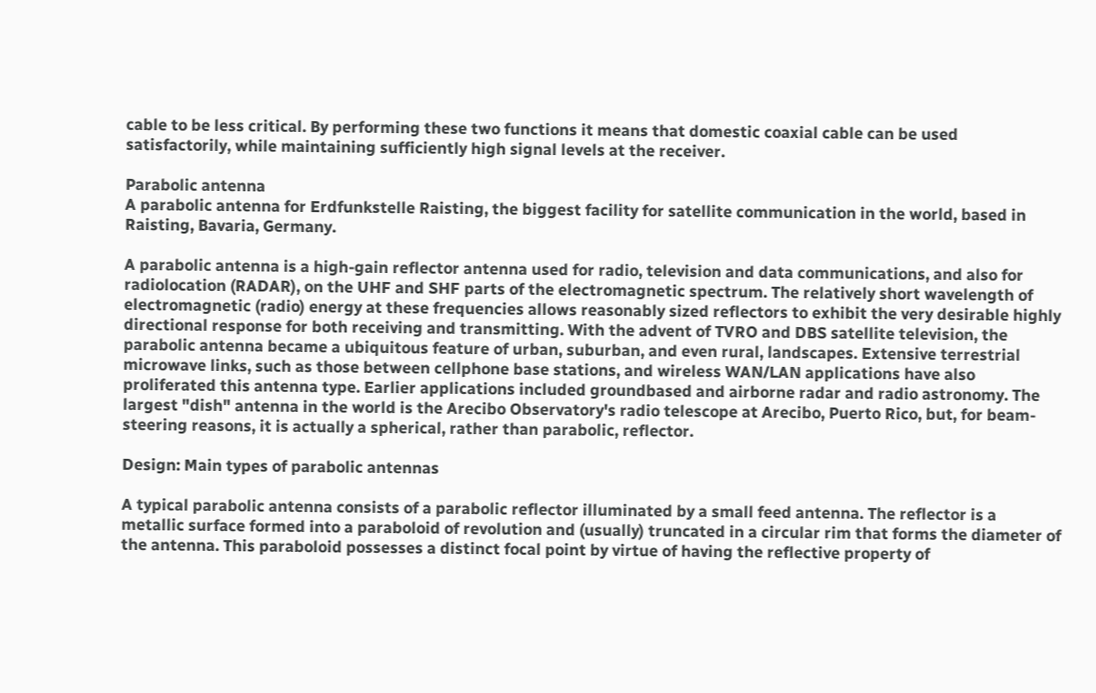cable to be less critical. By performing these two functions it means that domestic coaxial cable can be used satisfactorily, while maintaining sufficiently high signal levels at the receiver.

Parabolic antenna
A parabolic antenna for Erdfunkstelle Raisting, the biggest facility for satellite communication in the world, based in Raisting, Bavaria, Germany.

A parabolic antenna is a high-gain reflector antenna used for radio, television and data communications, and also for radiolocation (RADAR), on the UHF and SHF parts of the electromagnetic spectrum. The relatively short wavelength of electromagnetic (radio) energy at these frequencies allows reasonably sized reflectors to exhibit the very desirable highly directional response for both receiving and transmitting. With the advent of TVRO and DBS satellite television, the parabolic antenna became a ubiquitous feature of urban, suburban, and even rural, landscapes. Extensive terrestrial microwave links, such as those between cellphone base stations, and wireless WAN/LAN applications have also proliferated this antenna type. Earlier applications included groundbased and airborne radar and radio astronomy. The largest "dish" antenna in the world is the Arecibo Observatory's radio telescope at Arecibo, Puerto Rico, but, for beam-steering reasons, it is actually a spherical, rather than parabolic, reflector.

Design: Main types of parabolic antennas

A typical parabolic antenna consists of a parabolic reflector illuminated by a small feed antenna. The reflector is a metallic surface formed into a paraboloid of revolution and (usually) truncated in a circular rim that forms the diameter of the antenna. This paraboloid possesses a distinct focal point by virtue of having the reflective property of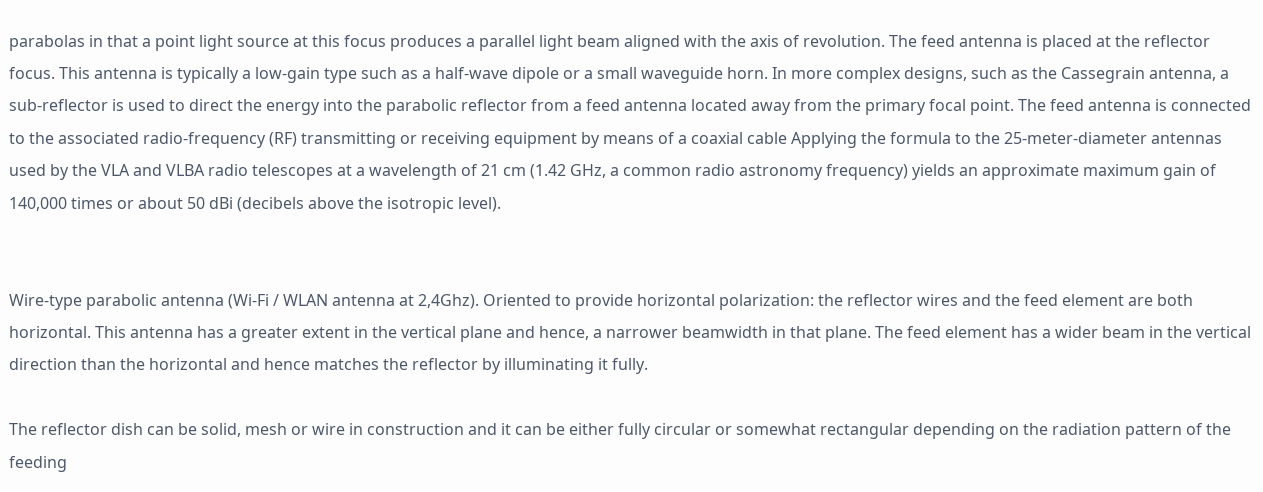parabolas in that a point light source at this focus produces a parallel light beam aligned with the axis of revolution. The feed antenna is placed at the reflector focus. This antenna is typically a low-gain type such as a half-wave dipole or a small waveguide horn. In more complex designs, such as the Cassegrain antenna, a sub-reflector is used to direct the energy into the parabolic reflector from a feed antenna located away from the primary focal point. The feed antenna is connected to the associated radio-frequency (RF) transmitting or receiving equipment by means of a coaxial cable Applying the formula to the 25-meter-diameter antennas used by the VLA and VLBA radio telescopes at a wavelength of 21 cm (1.42 GHz, a common radio astronomy frequency) yields an approximate maximum gain of 140,000 times or about 50 dBi (decibels above the isotropic level).


Wire-type parabolic antenna (Wi-Fi / WLAN antenna at 2,4Ghz). Oriented to provide horizontal polarization: the reflector wires and the feed element are both horizontal. This antenna has a greater extent in the vertical plane and hence, a narrower beamwidth in that plane. The feed element has a wider beam in the vertical direction than the horizontal and hence matches the reflector by illuminating it fully.

The reflector dish can be solid, mesh or wire in construction and it can be either fully circular or somewhat rectangular depending on the radiation pattern of the feeding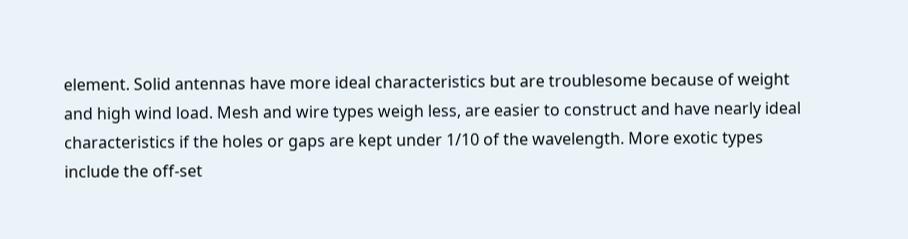element. Solid antennas have more ideal characteristics but are troublesome because of weight and high wind load. Mesh and wire types weigh less, are easier to construct and have nearly ideal characteristics if the holes or gaps are kept under 1/10 of the wavelength. More exotic types include the off-set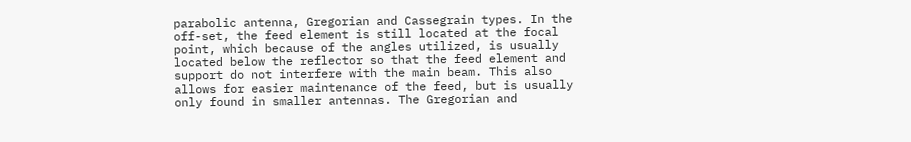parabolic antenna, Gregorian and Cassegrain types. In the off-set, the feed element is still located at the focal point, which because of the angles utilized, is usually located below the reflector so that the feed element and support do not interfere with the main beam. This also allows for easier maintenance of the feed, but is usually only found in smaller antennas. The Gregorian and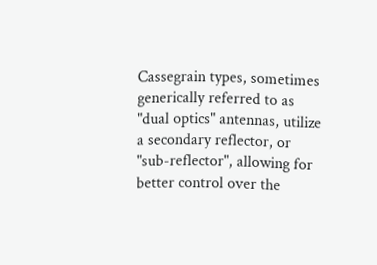Cassegrain types, sometimes generically referred to as "dual optics" antennas, utilize a secondary reflector, or "sub-reflector", allowing for better control over the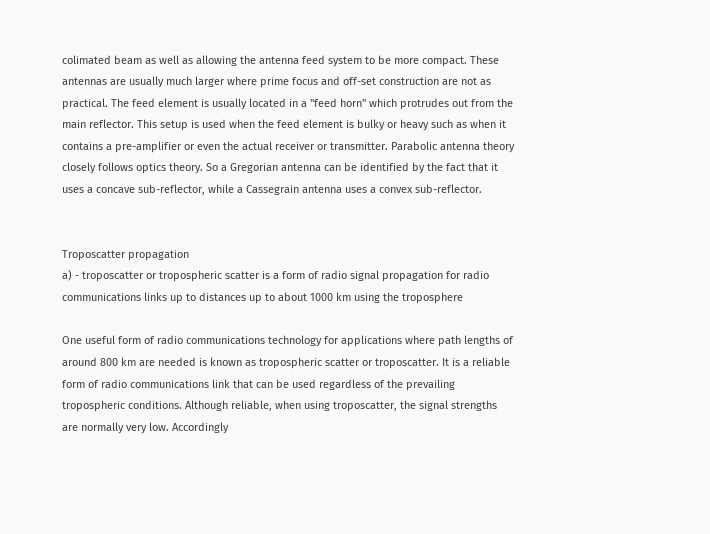colimated beam as well as allowing the antenna feed system to be more compact. These antennas are usually much larger where prime focus and off-set construction are not as practical. The feed element is usually located in a "feed horn" which protrudes out from the main reflector. This setup is used when the feed element is bulky or heavy such as when it contains a pre-amplifier or even the actual receiver or transmitter. Parabolic antenna theory closely follows optics theory. So a Gregorian antenna can be identified by the fact that it uses a concave sub-reflector, while a Cassegrain antenna uses a convex sub-reflector.


Troposcatter propagation
a) - troposcatter or tropospheric scatter is a form of radio signal propagation for radio communications links up to distances up to about 1000 km using the troposphere

One useful form of radio communications technology for applications where path lengths of around 800 km are needed is known as tropospheric scatter or troposcatter. It is a reliable form of radio communications link that can be used regardless of the prevailing tropospheric conditions. Although reliable, when using troposcatter, the signal strengths are normally very low. Accordingly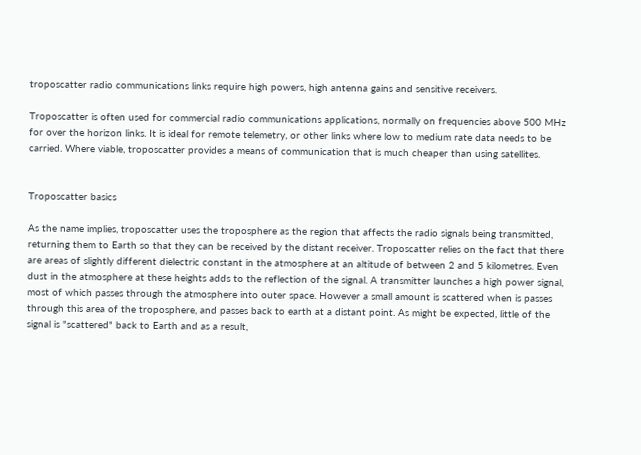troposcatter radio communications links require high powers, high antenna gains and sensitive receivers.

Troposcatter is often used for commercial radio communications applications, normally on frequencies above 500 MHz for over the horizon links. It is ideal for remote telemetry, or other links where low to medium rate data needs to be carried. Where viable, troposcatter provides a means of communication that is much cheaper than using satellites.


Troposcatter basics

As the name implies, troposcatter uses the troposphere as the region that affects the radio signals being transmitted, returning them to Earth so that they can be received by the distant receiver. Troposcatter relies on the fact that there are areas of slightly different dielectric constant in the atmosphere at an altitude of between 2 and 5 kilometres. Even dust in the atmosphere at these heights adds to the reflection of the signal. A transmitter launches a high power signal, most of which passes through the atmosphere into outer space. However a small amount is scattered when is passes through this area of the troposphere, and passes back to earth at a distant point. As might be expected, little of the signal is "scattered" back to Earth and as a result,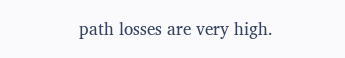path losses are very high.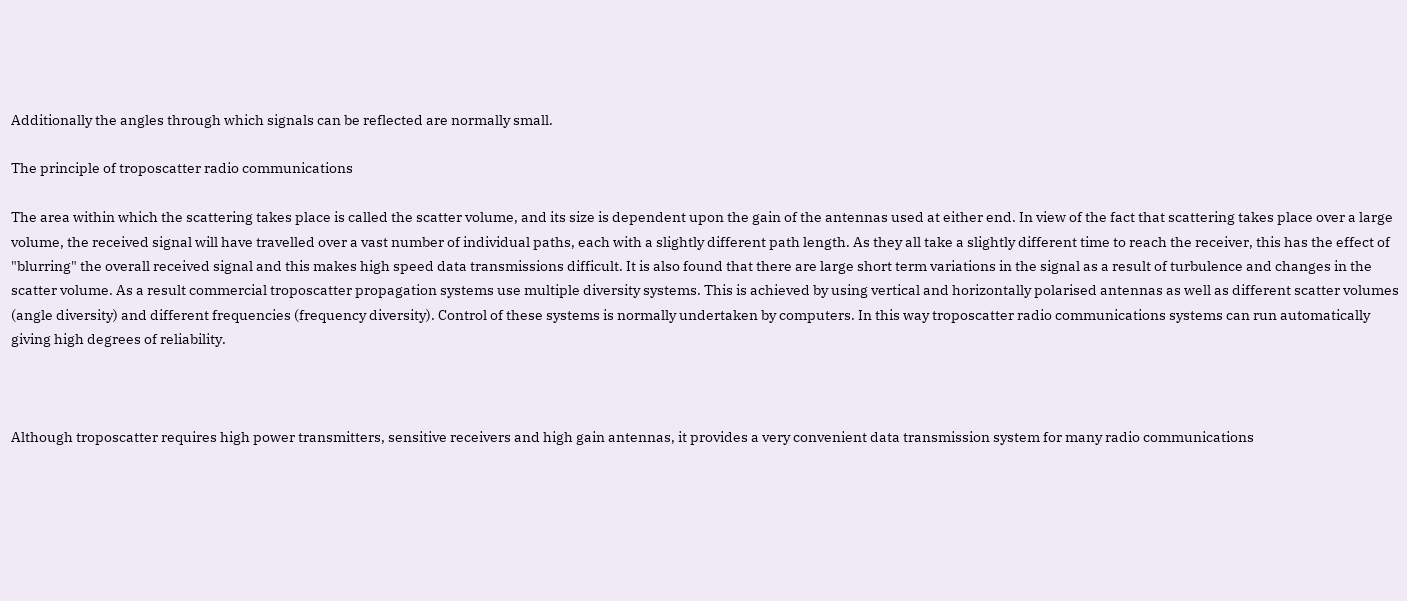Additionally the angles through which signals can be reflected are normally small.

The principle of troposcatter radio communications

The area within which the scattering takes place is called the scatter volume, and its size is dependent upon the gain of the antennas used at either end. In view of the fact that scattering takes place over a large volume, the received signal will have travelled over a vast number of individual paths, each with a slightly different path length. As they all take a slightly different time to reach the receiver, this has the effect of "blurring" the overall received signal and this makes high speed data transmissions difficult. It is also found that there are large short term variations in the signal as a result of turbulence and changes in the scatter volume. As a result commercial troposcatter propagation systems use multiple diversity systems. This is achieved by using vertical and horizontally polarised antennas as well as different scatter volumes (angle diversity) and different frequencies (frequency diversity). Control of these systems is normally undertaken by computers. In this way troposcatter radio communications systems can run automatically giving high degrees of reliability.



Although troposcatter requires high power transmitters, sensitive receivers and high gain antennas, it provides a very convenient data transmission system for many radio communications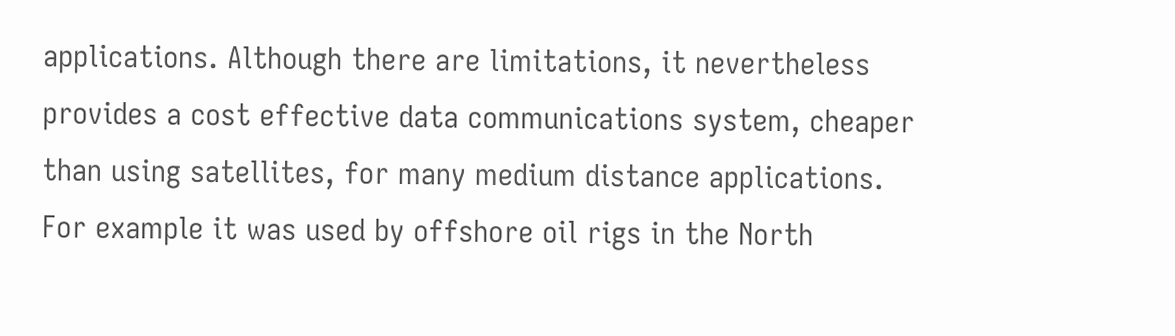applications. Although there are limitations, it nevertheless provides a cost effective data communications system, cheaper than using satellites, for many medium distance applications. For example it was used by offshore oil rigs in the North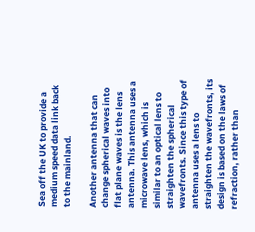Sea off the UK to provide a medium speed data link back to the mainland.

Another antenna that can change spherical waves into flat plane waves is the lens antenna. This antenna uses a microwave lens, which is similar to an optical lens to straighten the spherical wavefronts. Since this type of antenna uses a lens to straighten the wavefronts, its design is based on the laws of refraction, rather than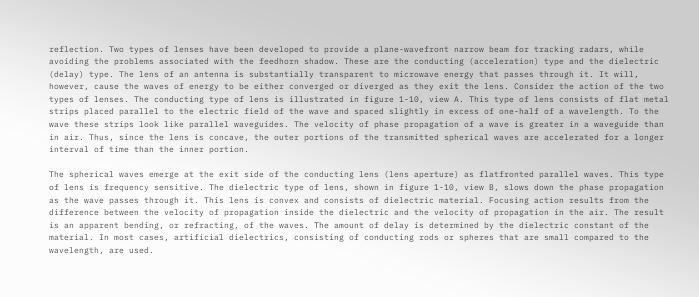reflection. Two types of lenses have been developed to provide a plane-wavefront narrow beam for tracking radars, while avoiding the problems associated with the feedhorn shadow. These are the conducting (acceleration) type and the dielectric (delay) type. The lens of an antenna is substantially transparent to microwave energy that passes through it. It will, however, cause the waves of energy to be either converged or diverged as they exit the lens. Consider the action of the two types of lenses. The conducting type of lens is illustrated in figure 1-10, view A. This type of lens consists of flat metal strips placed parallel to the electric field of the wave and spaced slightly in excess of one-half of a wavelength. To the wave these strips look like parallel waveguides. The velocity of phase propagation of a wave is greater in a waveguide than in air. Thus, since the lens is concave, the outer portions of the transmitted spherical waves are accelerated for a longer interval of time than the inner portion.

The spherical waves emerge at the exit side of the conducting lens (lens aperture) as flatfronted parallel waves. This type of lens is frequency sensitive. The dielectric type of lens, shown in figure 1-10, view B, slows down the phase propagation as the wave passes through it. This lens is convex and consists of dielectric material. Focusing action results from the difference between the velocity of propagation inside the dielectric and the velocity of propagation in the air. The result is an apparent bending, or refracting, of the waves. The amount of delay is determined by the dielectric constant of the material. In most cases, artificial dielectrics, consisting of conducting rods or spheres that are small compared to the wavelength, are used.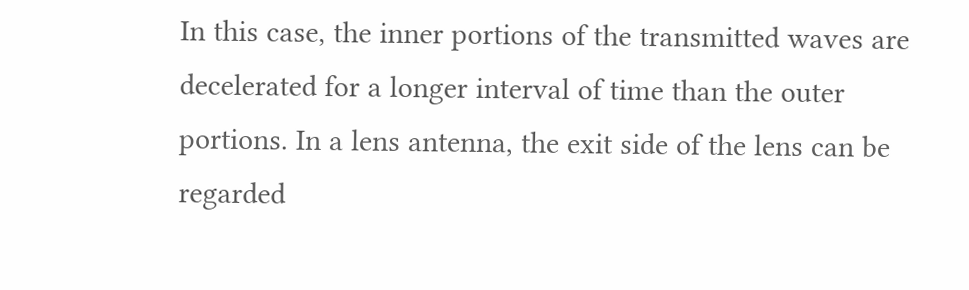In this case, the inner portions of the transmitted waves are decelerated for a longer interval of time than the outer portions. In a lens antenna, the exit side of the lens can be regarded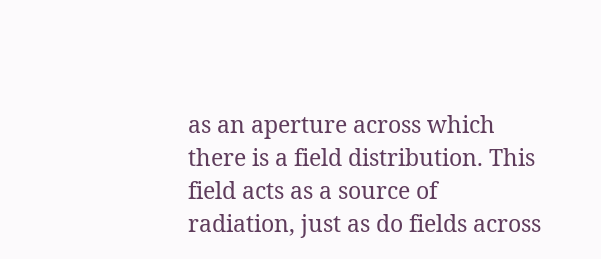as an aperture across which there is a field distribution. This field acts as a source of radiation, just as do fields across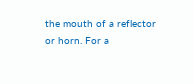the mouth of a reflector or horn. For a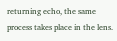returning echo, the same process takes place in the lens.